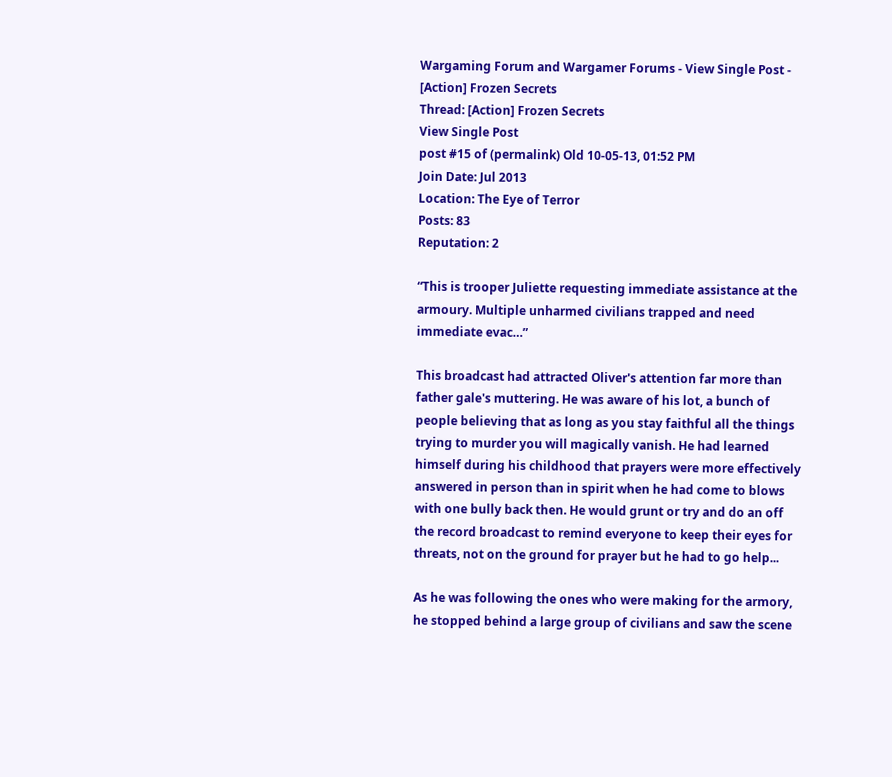Wargaming Forum and Wargamer Forums - View Single Post - [Action] Frozen Secrets
Thread: [Action] Frozen Secrets
View Single Post
post #15 of (permalink) Old 10-05-13, 01:52 PM
Join Date: Jul 2013
Location: The Eye of Terror
Posts: 83
Reputation: 2

“This is trooper Juliette requesting immediate assistance at the armoury. Multiple unharmed civilians trapped and need immediate evac…”

This broadcast had attracted Oliver's attention far more than father gale's muttering. He was aware of his lot, a bunch of people believing that as long as you stay faithful all the things trying to murder you will magically vanish. He had learned himself during his childhood that prayers were more effectively answered in person than in spirit when he had come to blows with one bully back then. He would grunt or try and do an off the record broadcast to remind everyone to keep their eyes for threats, not on the ground for prayer but he had to go help...

As he was following the ones who were making for the armory, he stopped behind a large group of civilians and saw the scene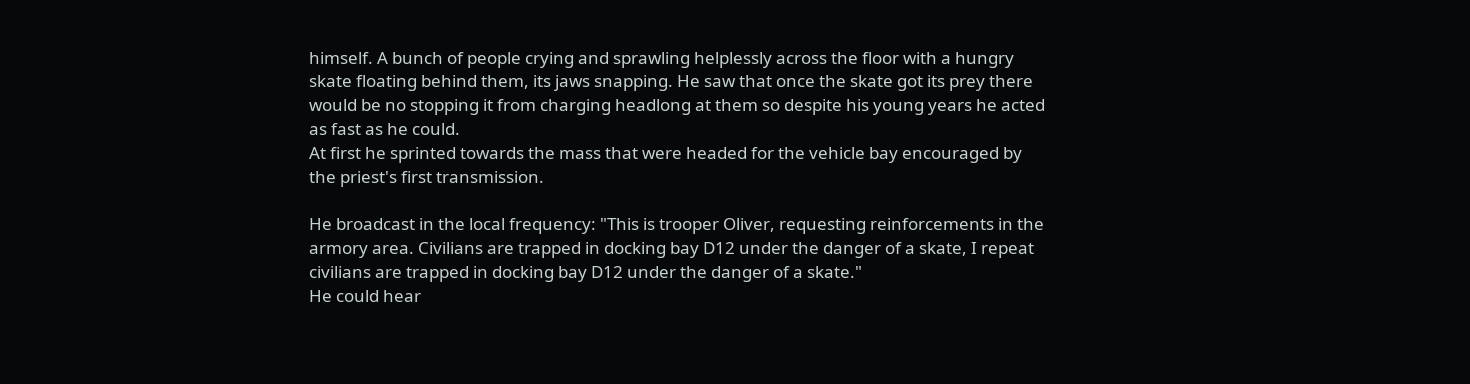himself. A bunch of people crying and sprawling helplessly across the floor with a hungry skate floating behind them, its jaws snapping. He saw that once the skate got its prey there would be no stopping it from charging headlong at them so despite his young years he acted as fast as he could.
At first he sprinted towards the mass that were headed for the vehicle bay encouraged by the priest's first transmission.

He broadcast in the local frequency: "This is trooper Oliver, requesting reinforcements in the armory area. Civilians are trapped in docking bay D12 under the danger of a skate, I repeat civilians are trapped in docking bay D12 under the danger of a skate."
He could hear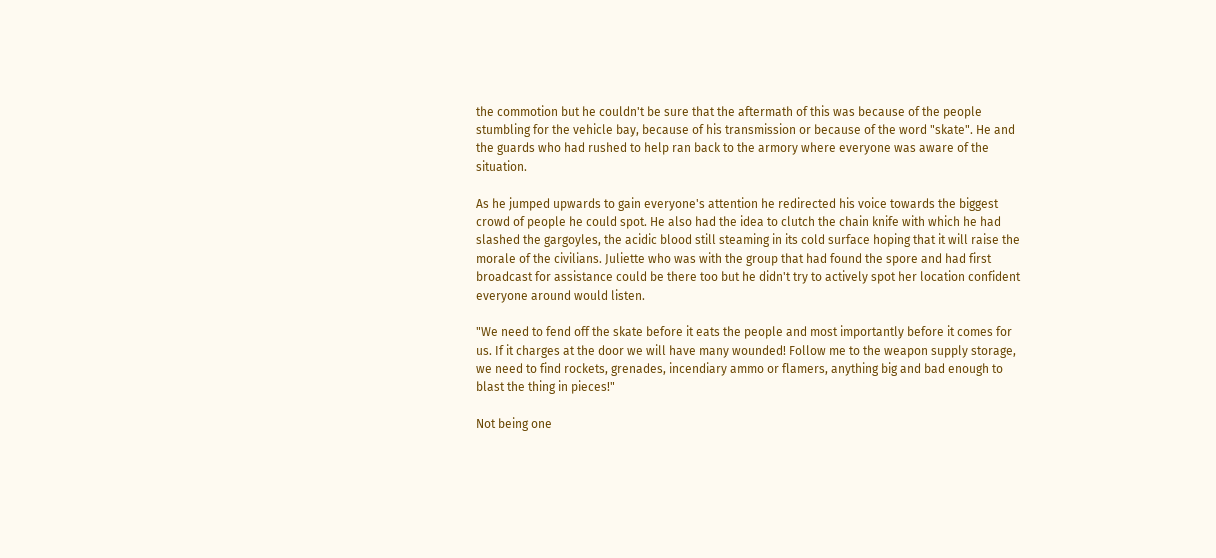the commotion but he couldn't be sure that the aftermath of this was because of the people stumbling for the vehicle bay, because of his transmission or because of the word "skate". He and the guards who had rushed to help ran back to the armory where everyone was aware of the situation.

As he jumped upwards to gain everyone's attention he redirected his voice towards the biggest crowd of people he could spot. He also had the idea to clutch the chain knife with which he had slashed the gargoyles, the acidic blood still steaming in its cold surface hoping that it will raise the morale of the civilians. Juliette who was with the group that had found the spore and had first broadcast for assistance could be there too but he didn't try to actively spot her location confident everyone around would listen.

"We need to fend off the skate before it eats the people and most importantly before it comes for us. If it charges at the door we will have many wounded! Follow me to the weapon supply storage, we need to find rockets, grenades, incendiary ammo or flamers, anything big and bad enough to blast the thing in pieces!"

Not being one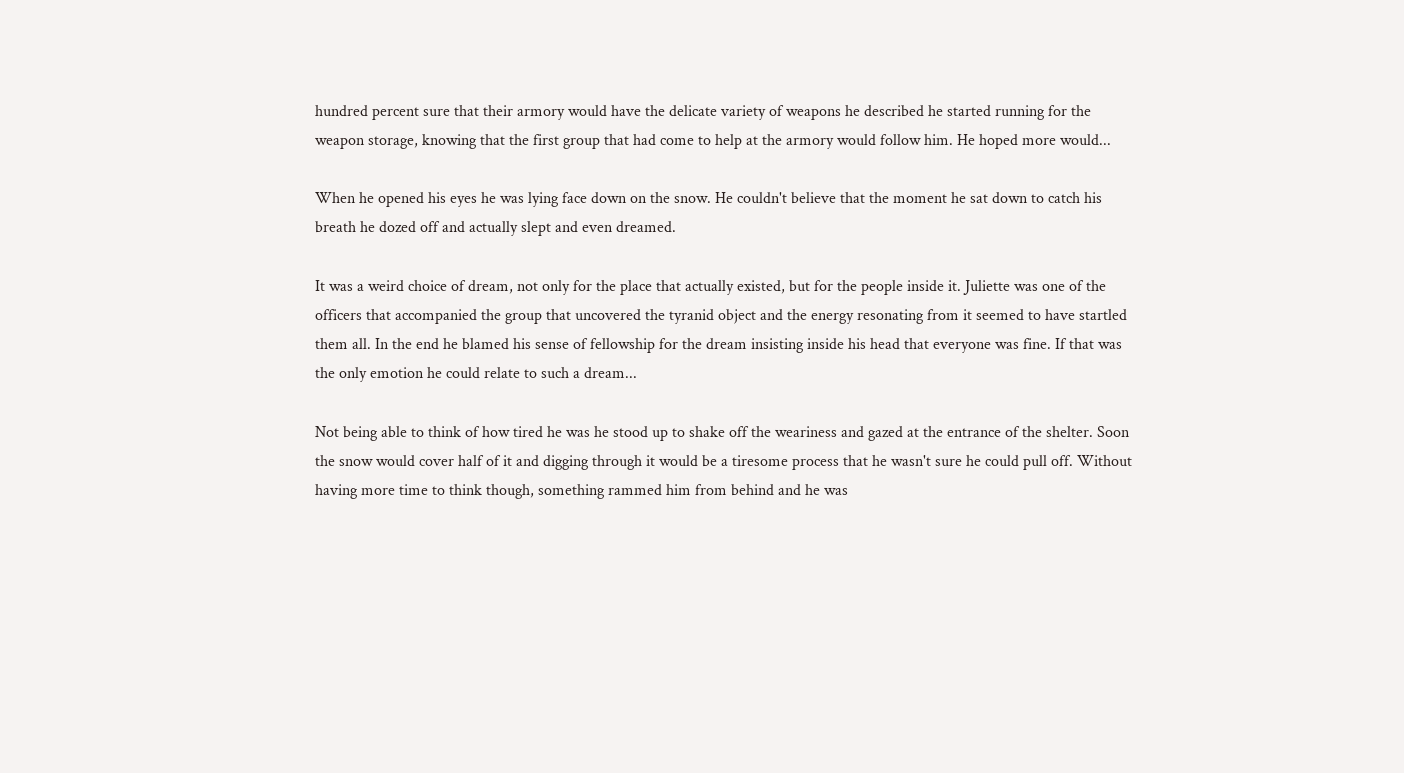hundred percent sure that their armory would have the delicate variety of weapons he described he started running for the weapon storage, knowing that the first group that had come to help at the armory would follow him. He hoped more would...

When he opened his eyes he was lying face down on the snow. He couldn't believe that the moment he sat down to catch his breath he dozed off and actually slept and even dreamed.

It was a weird choice of dream, not only for the place that actually existed, but for the people inside it. Juliette was one of the officers that accompanied the group that uncovered the tyranid object and the energy resonating from it seemed to have startled them all. In the end he blamed his sense of fellowship for the dream insisting inside his head that everyone was fine. If that was the only emotion he could relate to such a dream...

Not being able to think of how tired he was he stood up to shake off the weariness and gazed at the entrance of the shelter. Soon the snow would cover half of it and digging through it would be a tiresome process that he wasn't sure he could pull off. Without having more time to think though, something rammed him from behind and he was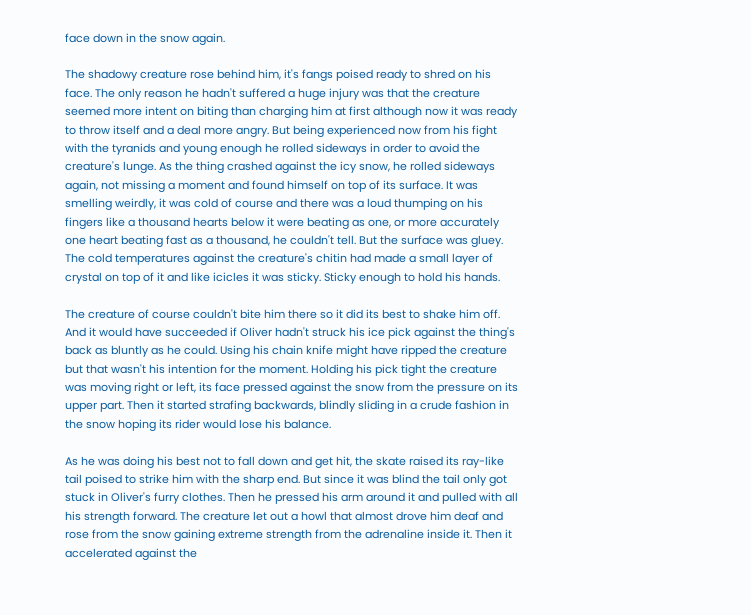face down in the snow again.

The shadowy creature rose behind him, it's fangs poised ready to shred on his face. The only reason he hadn't suffered a huge injury was that the creature seemed more intent on biting than charging him at first although now it was ready to throw itself and a deal more angry. But being experienced now from his fight with the tyranids and young enough he rolled sideways in order to avoid the creature's lunge. As the thing crashed against the icy snow, he rolled sideways again, not missing a moment and found himself on top of its surface. It was smelling weirdly, it was cold of course and there was a loud thumping on his fingers like a thousand hearts below it were beating as one, or more accurately one heart beating fast as a thousand, he couldn't tell. But the surface was gluey. The cold temperatures against the creature's chitin had made a small layer of crystal on top of it and like icicles it was sticky. Sticky enough to hold his hands.

The creature of course couldn't bite him there so it did its best to shake him off. And it would have succeeded if Oliver hadn't struck his ice pick against the thing's back as bluntly as he could. Using his chain knife might have ripped the creature but that wasn't his intention for the moment. Holding his pick tight the creature was moving right or left, its face pressed against the snow from the pressure on its upper part. Then it started strafing backwards, blindly sliding in a crude fashion in the snow hoping its rider would lose his balance.

As he was doing his best not to fall down and get hit, the skate raised its ray-like tail poised to strike him with the sharp end. But since it was blind the tail only got stuck in Oliver's furry clothes. Then he pressed his arm around it and pulled with all his strength forward. The creature let out a howl that almost drove him deaf and rose from the snow gaining extreme strength from the adrenaline inside it. Then it accelerated against the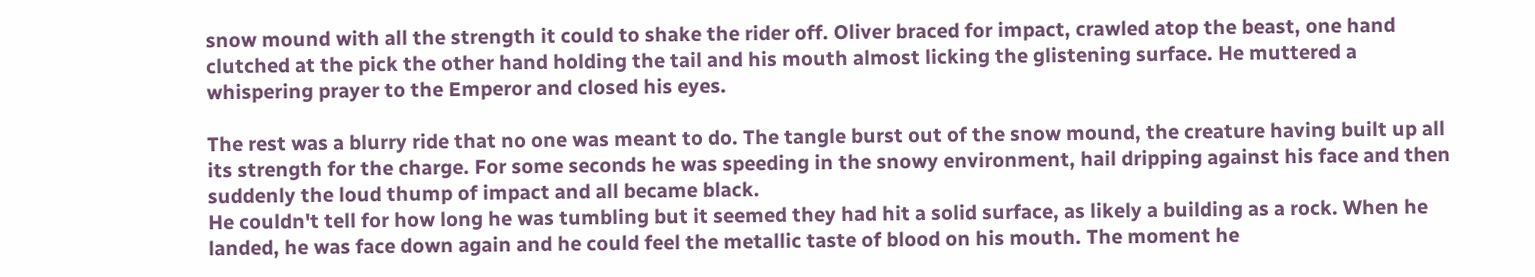snow mound with all the strength it could to shake the rider off. Oliver braced for impact, crawled atop the beast, one hand clutched at the pick the other hand holding the tail and his mouth almost licking the glistening surface. He muttered a whispering prayer to the Emperor and closed his eyes.

The rest was a blurry ride that no one was meant to do. The tangle burst out of the snow mound, the creature having built up all its strength for the charge. For some seconds he was speeding in the snowy environment, hail dripping against his face and then suddenly the loud thump of impact and all became black.
He couldn't tell for how long he was tumbling but it seemed they had hit a solid surface, as likely a building as a rock. When he landed, he was face down again and he could feel the metallic taste of blood on his mouth. The moment he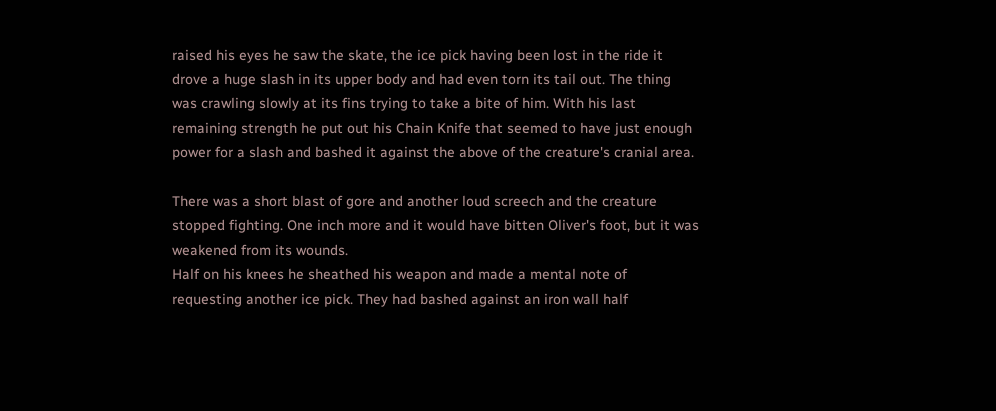raised his eyes he saw the skate, the ice pick having been lost in the ride it drove a huge slash in its upper body and had even torn its tail out. The thing was crawling slowly at its fins trying to take a bite of him. With his last remaining strength he put out his Chain Knife that seemed to have just enough power for a slash and bashed it against the above of the creature's cranial area.

There was a short blast of gore and another loud screech and the creature stopped fighting. One inch more and it would have bitten Oliver's foot, but it was weakened from its wounds.
Half on his knees he sheathed his weapon and made a mental note of requesting another ice pick. They had bashed against an iron wall half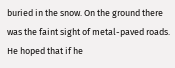buried in the snow. On the ground there was the faint sight of metal-paved roads. He hoped that if he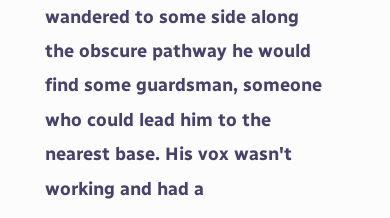wandered to some side along the obscure pathway he would find some guardsman, someone who could lead him to the nearest base. His vox wasn't working and had a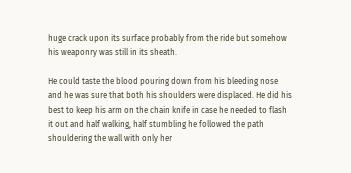huge crack upon its surface probably from the ride but somehow his weaponry was still in its sheath.

He could taste the blood pouring down from his bleeding nose and he was sure that both his shoulders were displaced. He did his best to keep his arm on the chain knife in case he needed to flash it out and half walking, half stumbling he followed the path shouldering the wall with only her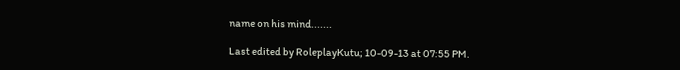name on his mind.......

Last edited by RoleplayKutu; 10-09-13 at 07:55 PM.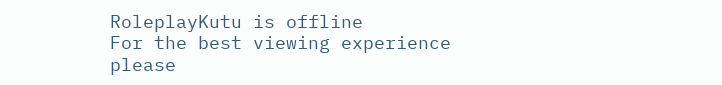RoleplayKutu is offline
For the best viewing experience please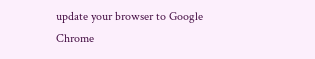update your browser to Google Chrome